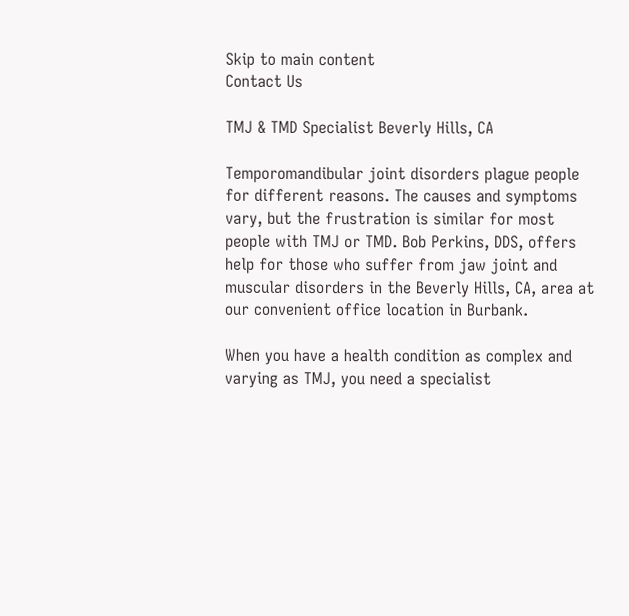Skip to main content
Contact Us

TMJ & TMD Specialist Beverly Hills, CA

Temporomandibular joint disorders plague people for different reasons. The causes and symptoms vary, but the frustration is similar for most people with TMJ or TMD. Bob Perkins, DDS, offers help for those who suffer from jaw joint and muscular disorders in the Beverly Hills, CA, area at our convenient office location in Burbank.

When you have a health condition as complex and varying as TMJ, you need a specialist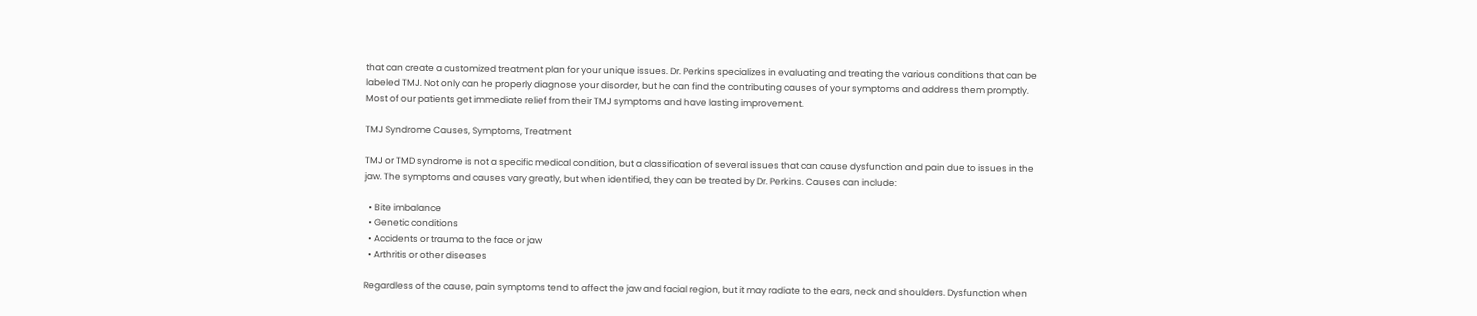that can create a customized treatment plan for your unique issues. Dr. Perkins specializes in evaluating and treating the various conditions that can be labeled TMJ. Not only can he properly diagnose your disorder, but he can find the contributing causes of your symptoms and address them promptly. Most of our patients get immediate relief from their TMJ symptoms and have lasting improvement.

TMJ Syndrome Causes, Symptoms, Treatment

TMJ or TMD syndrome is not a specific medical condition, but a classification of several issues that can cause dysfunction and pain due to issues in the jaw. The symptoms and causes vary greatly, but when identified, they can be treated by Dr. Perkins. Causes can include:

  • Bite imbalance
  • Genetic conditions
  • Accidents or trauma to the face or jaw
  • Arthritis or other diseases

Regardless of the cause, pain symptoms tend to affect the jaw and facial region, but it may radiate to the ears, neck and shoulders. Dysfunction when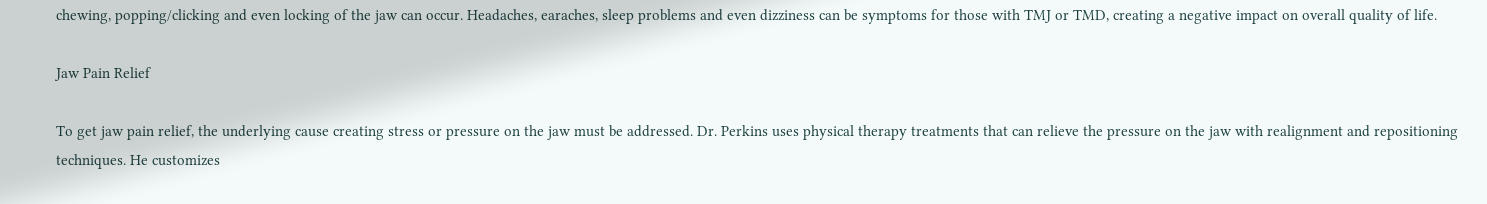chewing, popping/clicking and even locking of the jaw can occur. Headaches, earaches, sleep problems and even dizziness can be symptoms for those with TMJ or TMD, creating a negative impact on overall quality of life.

Jaw Pain Relief

To get jaw pain relief, the underlying cause creating stress or pressure on the jaw must be addressed. Dr. Perkins uses physical therapy treatments that can relieve the pressure on the jaw with realignment and repositioning techniques. He customizes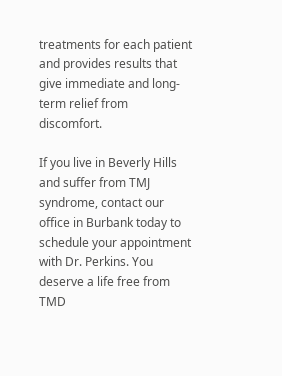treatments for each patient and provides results that give immediate and long-term relief from discomfort.

If you live in Beverly Hills and suffer from TMJ syndrome, contact our office in Burbank today to schedule your appointment with Dr. Perkins. You deserve a life free from TMD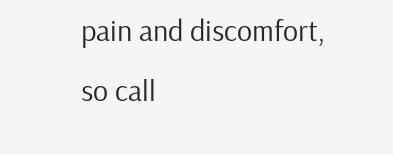pain and discomfort, so call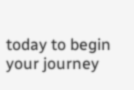today to begin your journey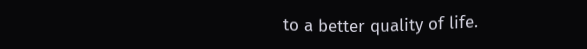to a better quality of life.